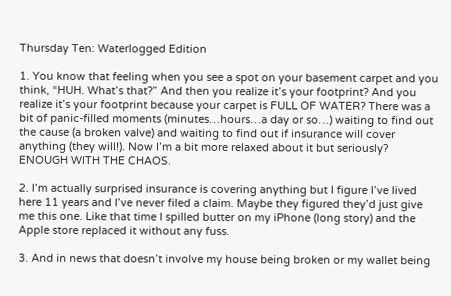Thursday Ten: Waterlogged Edition

1. You know that feeling when you see a spot on your basement carpet and you think, “HUH. What’s that?” And then you realize it’s your footprint? And you realize it’s your footprint because your carpet is FULL OF WATER? There was a bit of panic-filled moments (minutes…hours…a day or so…) waiting to find out the cause (a broken valve) and waiting to find out if insurance will cover anything (they will!). Now I’m a bit more relaxed about it but seriously? ENOUGH WITH THE CHAOS.

2. I’m actually surprised insurance is covering anything but I figure I’ve lived here 11 years and I’ve never filed a claim. Maybe they figured they’d just give me this one. Like that time I spilled butter on my iPhone (long story) and the Apple store replaced it without any fuss.

3. And in news that doesn’t involve my house being broken or my wallet being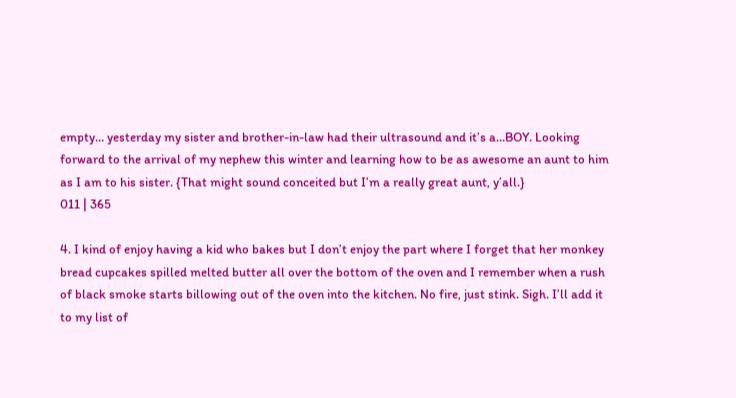empty… yesterday my sister and brother-in-law had their ultrasound and it’s a…BOY. Looking forward to the arrival of my nephew this winter and learning how to be as awesome an aunt to him as I am to his sister. {That might sound conceited but I’m a really great aunt, y’all.}
011 | 365

4. I kind of enjoy having a kid who bakes but I don’t enjoy the part where I forget that her monkey bread cupcakes spilled melted butter all over the bottom of the oven and I remember when a rush of black smoke starts billowing out of the oven into the kitchen. No fire, just stink. Sigh. I’ll add it to my list of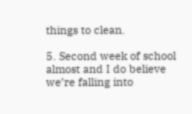things to clean.

5. Second week of school almost and I do believe we’re falling into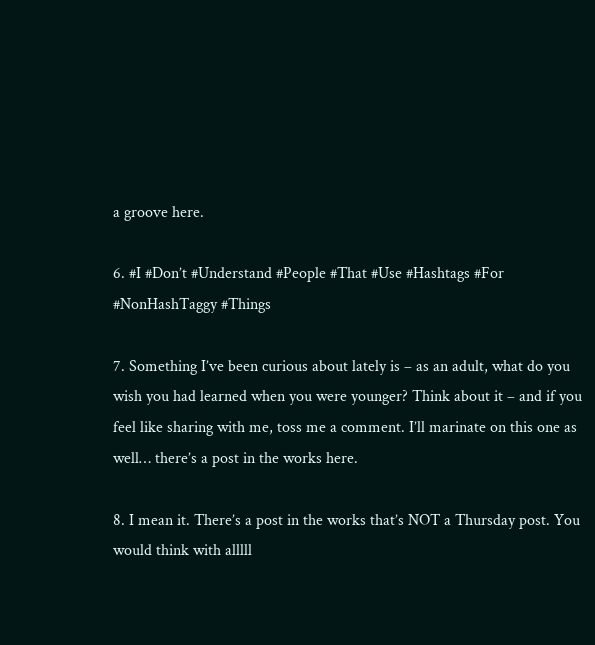a groove here.

6. #I #Don’t #Understand #People #That #Use #Hashtags #For #NonHashTaggy #Things

7. Something I’ve been curious about lately is – as an adult, what do you wish you had learned when you were younger? Think about it – and if you feel like sharing with me, toss me a comment. I’ll marinate on this one as well… there’s a post in the works here.

8. I mean it. There’s a post in the works that’s NOT a Thursday post. You would think with alllll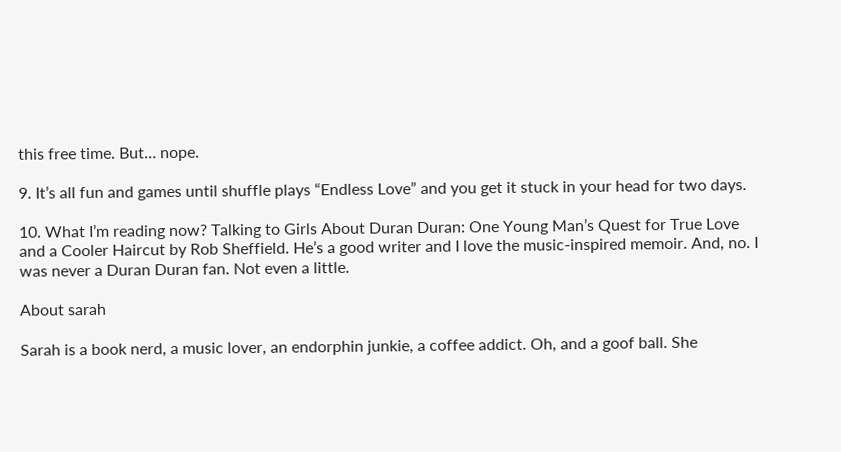this free time. But… nope.

9. It’s all fun and games until shuffle plays “Endless Love” and you get it stuck in your head for two days.

10. What I’m reading now? Talking to Girls About Duran Duran: One Young Man’s Quest for True Love and a Cooler Haircut by Rob Sheffield. He’s a good writer and I love the music-inspired memoir. And, no. I was never a Duran Duran fan. Not even a little.

About sarah

Sarah is a book nerd, a music lover, an endorphin junkie, a coffee addict. Oh, and a goof ball. She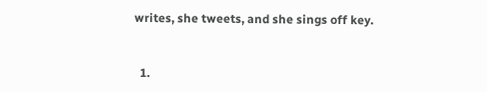writes, she tweets, and she sings off key.


  1.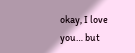okay, I love you… but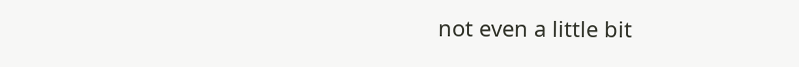not even a little bit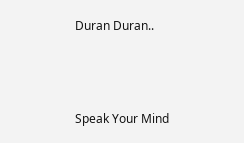Duran Duran..



Speak Your Mind